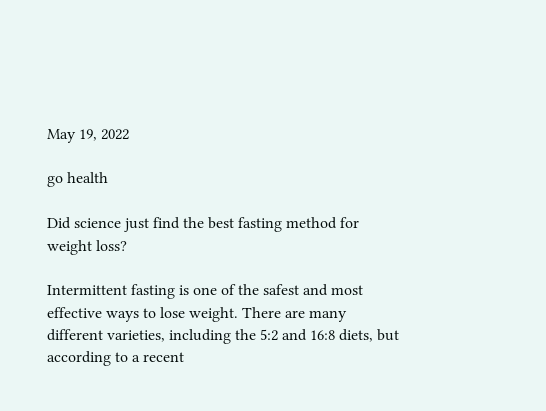May 19, 2022

go health

Did science just find the best fasting method for weight loss?

Intermittent fasting is one of the safest and most effective ways to lose weight. There are many different varieties, including the 5:2 and 16:8 diets, but according to a recent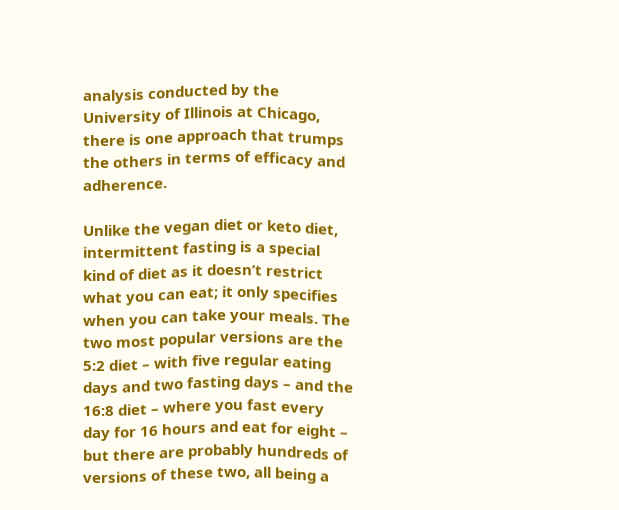analysis conducted by the University of Illinois at Chicago, there is one approach that trumps the others in terms of efficacy and adherence.

Unlike the vegan diet or keto diet, intermittent fasting is a special kind of diet as it doesn’t restrict what you can eat; it only specifies when you can take your meals. The two most popular versions are the 5:2 diet – with five regular eating days and two fasting days – and the 16:8 diet – where you fast every day for 16 hours and eat for eight – but there are probably hundreds of versions of these two, all being a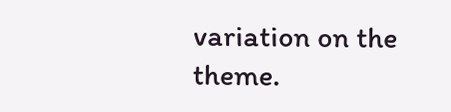variation on the theme.